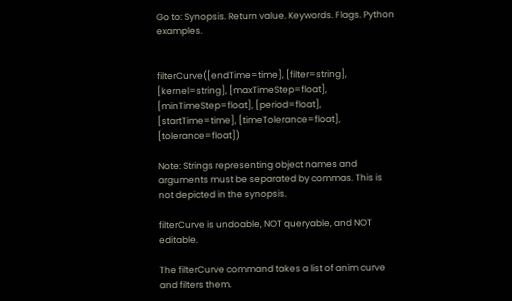Go to: Synopsis. Return value. Keywords. Flags. Python examples.


filterCurve([endTime=time], [filter=string], [kernel=string], [maxTimeStep=float], [minTimeStep=float], [period=float], [startTime=time], [timeTolerance=float], [tolerance=float])

Note: Strings representing object names and arguments must be separated by commas. This is not depicted in the synopsis.

filterCurve is undoable, NOT queryable, and NOT editable.

The filterCurve command takes a list of anim curve and filters them.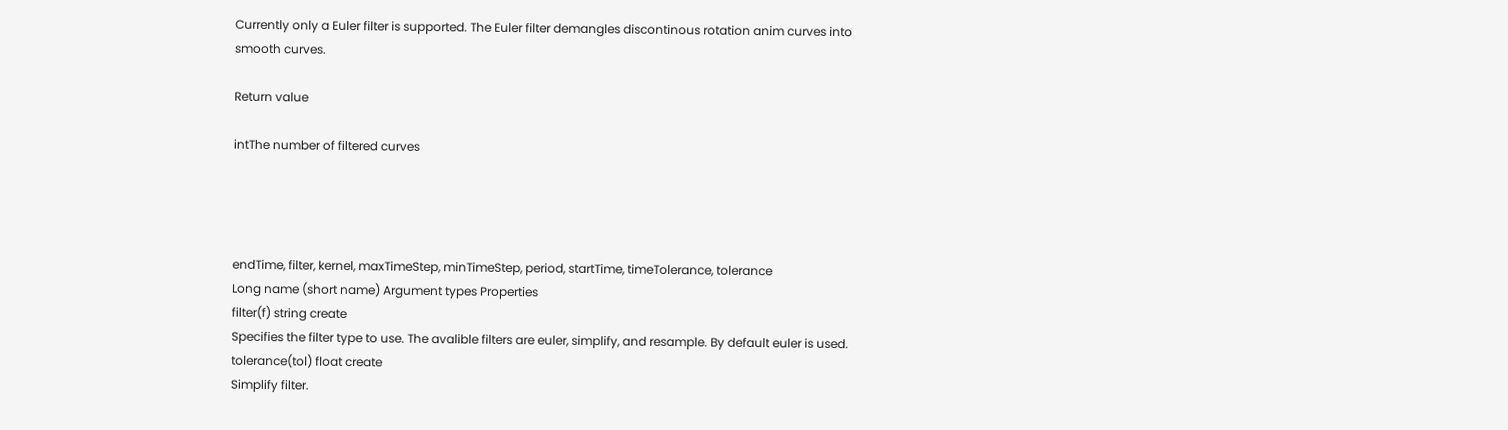Currently only a Euler filter is supported. The Euler filter demangles discontinous rotation anim curves into smooth curves.

Return value

intThe number of filtered curves




endTime, filter, kernel, maxTimeStep, minTimeStep, period, startTime, timeTolerance, tolerance
Long name (short name) Argument types Properties
filter(f) string create
Specifies the filter type to use. The avalible filters are euler, simplify, and resample. By default euler is used.
tolerance(tol) float create
Simplify filter.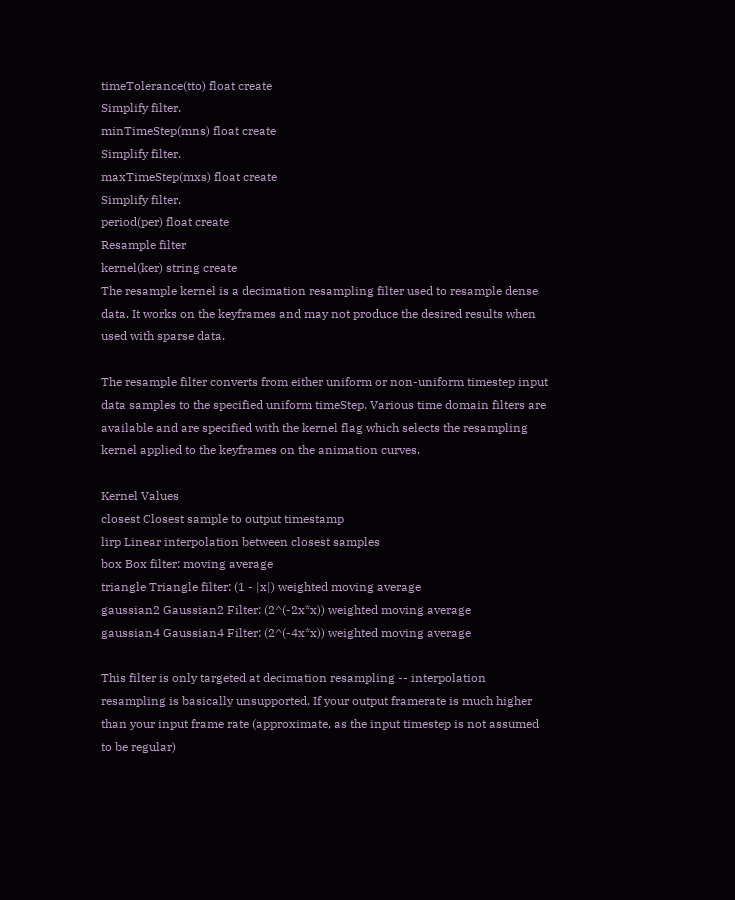timeTolerance(tto) float create
Simplify filter.
minTimeStep(mns) float create
Simplify filter.
maxTimeStep(mxs) float create
Simplify filter.
period(per) float create
Resample filter
kernel(ker) string create
The resample kernel is a decimation resampling filter used to resample dense data. It works on the keyframes and may not produce the desired results when used with sparse data.

The resample filter converts from either uniform or non-uniform timestep input data samples to the specified uniform timeStep. Various time domain filters are available and are specified with the kernel flag which selects the resampling kernel applied to the keyframes on the animation curves.

Kernel Values
closest Closest sample to output timestamp
lirp Linear interpolation between closest samples
box Box filter: moving average
triangle Triangle filter: (1 - |x|) weighted moving average
gaussian2 Gaussian2 Filter: (2^(-2x*x)) weighted moving average
gaussian4 Gaussian4 Filter: (2^(-4x*x)) weighted moving average

This filter is only targeted at decimation resampling -- interpolation resampling is basically unsupported. If your output framerate is much higher than your input frame rate (approximate, as the input timestep is not assumed to be regular)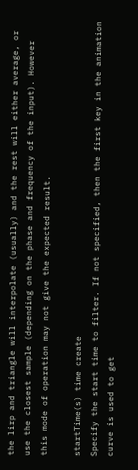the lirp and triangle will interpolate (usually) and the rest will either average, or use the closest sample (depending on the phase and frequency of the input). However this mode of operation may not give the expected result.

startTime(s) time create
Specify the start time to filter. If not specified, then the first key in the animation curve is used to get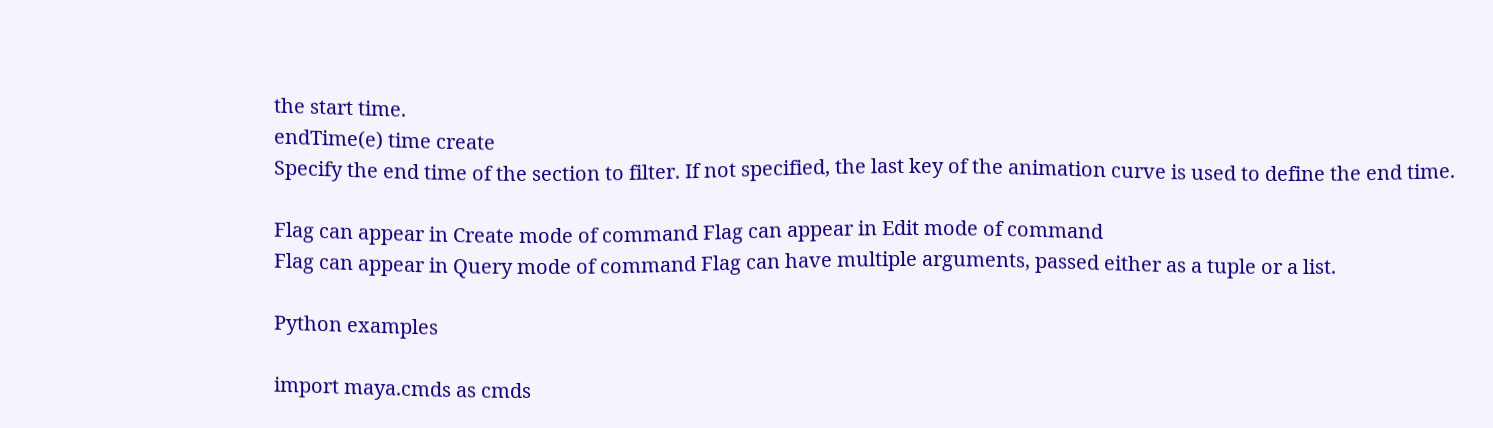the start time.
endTime(e) time create
Specify the end time of the section to filter. If not specified, the last key of the animation curve is used to define the end time.

Flag can appear in Create mode of command Flag can appear in Edit mode of command
Flag can appear in Query mode of command Flag can have multiple arguments, passed either as a tuple or a list.

Python examples

import maya.cmds as cmds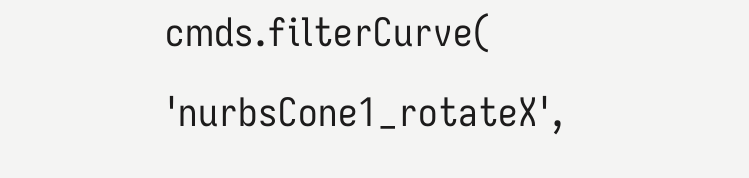cmds.filterCurve( 'nurbsCone1_rotateX',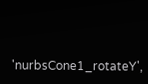'nurbsCone1_rotateY',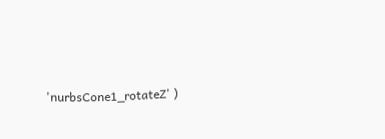'nurbsCone1_rotateZ' )